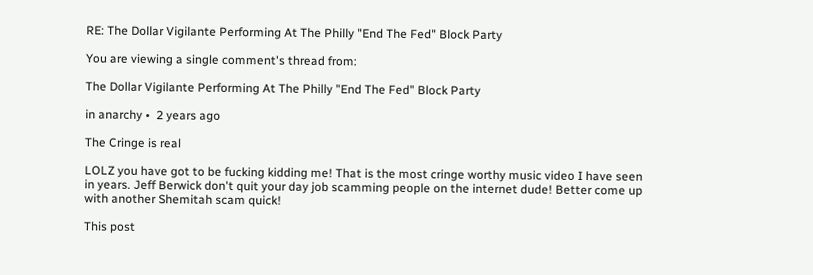RE: The Dollar Vigilante Performing At The Philly "End The Fed" Block Party

You are viewing a single comment's thread from:

The Dollar Vigilante Performing At The Philly "End The Fed" Block Party

in anarchy •  2 years ago

The Cringe is real

LOLZ you have got to be fucking kidding me! That is the most cringe worthy music video I have seen in years. Jeff Berwick don't quit your day job scamming people on the internet dude! Better come up with another Shemitah scam quick!

This post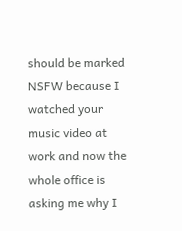should be marked NSFW because I watched your music video at work and now the whole office is asking me why I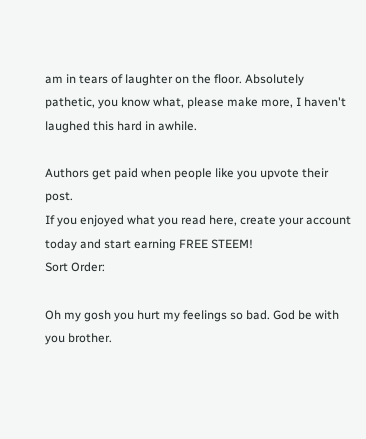am in tears of laughter on the floor. Absolutely pathetic, you know what, please make more, I haven't laughed this hard in awhile.

Authors get paid when people like you upvote their post.
If you enjoyed what you read here, create your account today and start earning FREE STEEM!
Sort Order:

Oh my gosh you hurt my feelings so bad. God be with you brother.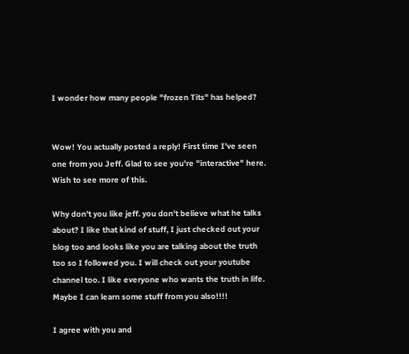I wonder how many people "frozen Tits" has helped?


Wow! You actually posted a reply! First time I've seen one from you Jeff. Glad to see you're "interactive" here. Wish to see more of this.

Why don't you like jeff. you don't believe what he talks about? I like that kind of stuff, I just checked out your blog too and looks like you are talking about the truth too so I followed you. I will check out your youtube channel too. I like everyone who wants the truth in life. Maybe I can learn some stuff from you also!!!!

I agree with you and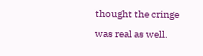thought the cringe was real as well.